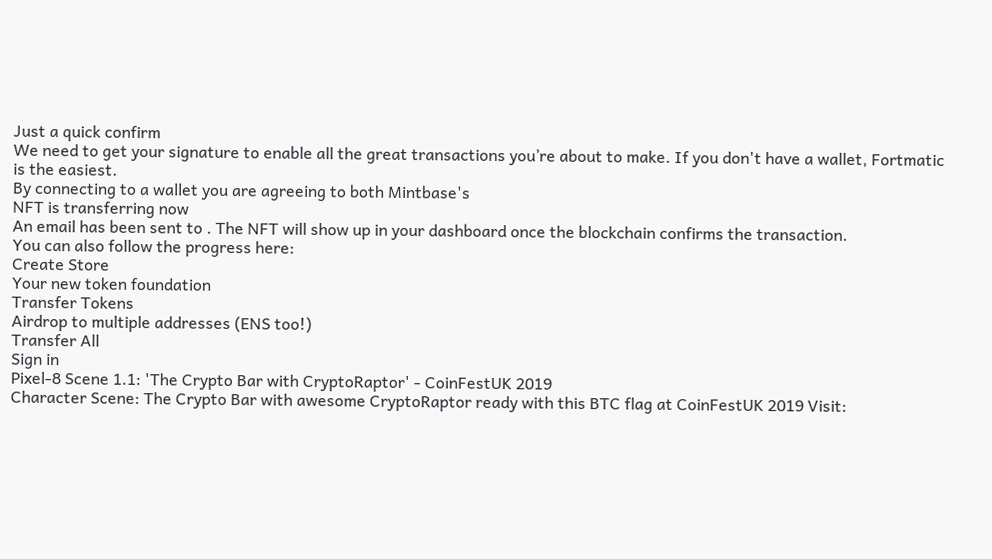Just a quick confirm
We need to get your signature to enable all the great transactions you’re about to make. If you don't have a wallet, Fortmatic is the easiest.
By connecting to a wallet you are agreeing to both Mintbase's
NFT is transferring now
An email has been sent to . The NFT will show up in your dashboard once the blockchain confirms the transaction.
You can also follow the progress here:
Create Store
Your new token foundation
Transfer Tokens
Airdrop to multiple addresses (ENS too!)
Transfer All
Sign in
Pixel-8 Scene 1.1: 'The Crypto Bar with CryptoRaptor' - CoinFestUK 2019
Character Scene: The Crypto Bar with awesome CryptoRaptor ready with this BTC flag at CoinFestUK 2019 Visit: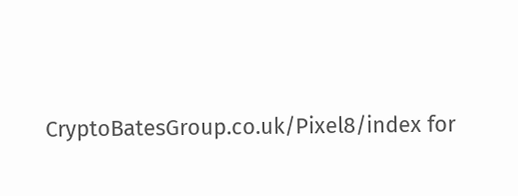CryptoBatesGroup.co.uk/Pixel8/index for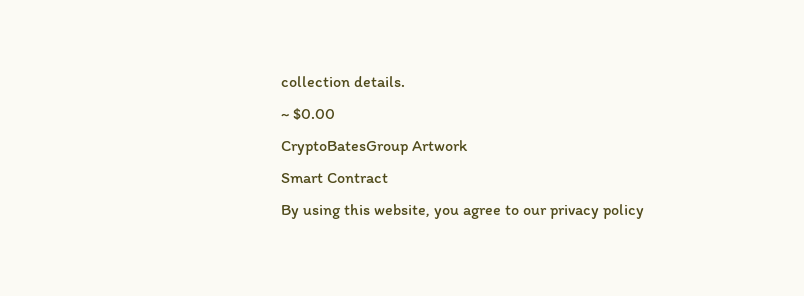collection details.
~ $0.00
CryptoBatesGroup Artwork
Smart Contract
By using this website, you agree to our privacy policy